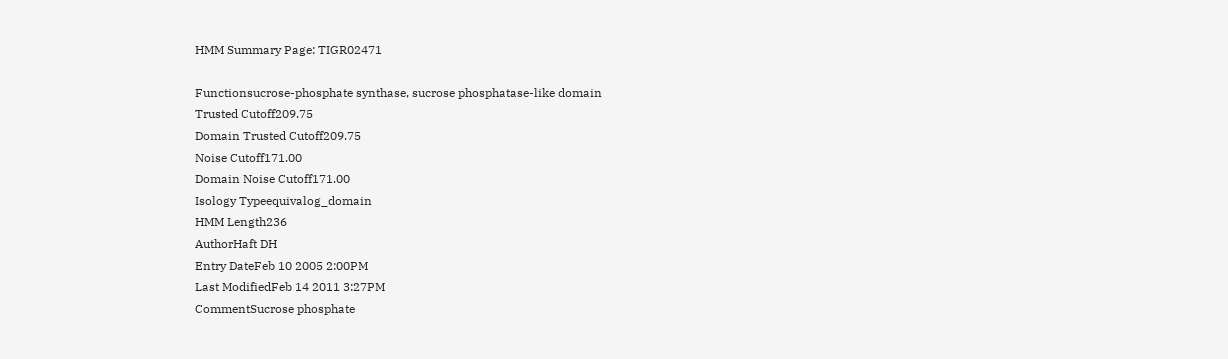HMM Summary Page: TIGR02471

Functionsucrose-phosphate synthase, sucrose phosphatase-like domain
Trusted Cutoff209.75
Domain Trusted Cutoff209.75
Noise Cutoff171.00
Domain Noise Cutoff171.00
Isology Typeequivalog_domain
HMM Length236
AuthorHaft DH
Entry DateFeb 10 2005 2:00PM
Last ModifiedFeb 14 2011 3:27PM
CommentSucrose phosphate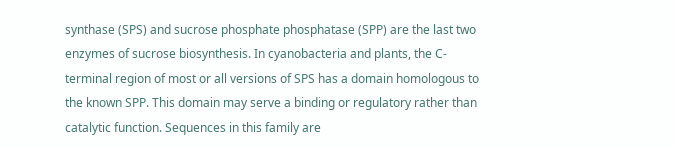synthase (SPS) and sucrose phosphate phosphatase (SPP) are the last two enzymes of sucrose biosynthesis. In cyanobacteria and plants, the C-terminal region of most or all versions of SPS has a domain homologous to the known SPP. This domain may serve a binding or regulatory rather than catalytic function. Sequences in this family are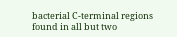bacterial C-terminal regions found in all but two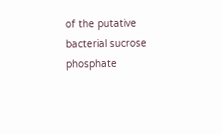of the putative bacterial sucrose phosphate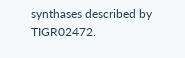synthases described by TIGR02472.